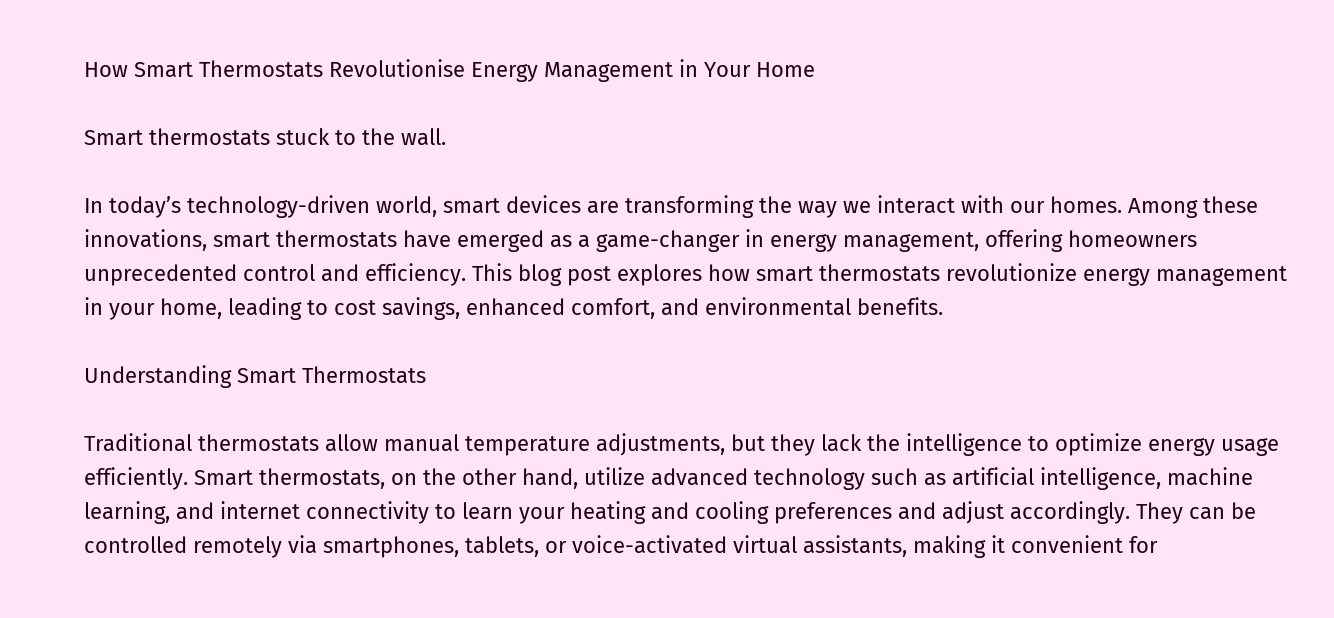How Smart Thermostats Revolutionise Energy Management in Your Home

Smart thermostats stuck to the wall.

In today’s technology-driven world, smart devices are transforming the way we interact with our homes. Among these innovations, smart thermostats have emerged as a game-changer in energy management, offering homeowners unprecedented control and efficiency. This blog post explores how smart thermostats revolutionize energy management in your home, leading to cost savings, enhanced comfort, and environmental benefits.

Understanding Smart Thermostats

Traditional thermostats allow manual temperature adjustments, but they lack the intelligence to optimize energy usage efficiently. Smart thermostats, on the other hand, utilize advanced technology such as artificial intelligence, machine learning, and internet connectivity to learn your heating and cooling preferences and adjust accordingly. They can be controlled remotely via smartphones, tablets, or voice-activated virtual assistants, making it convenient for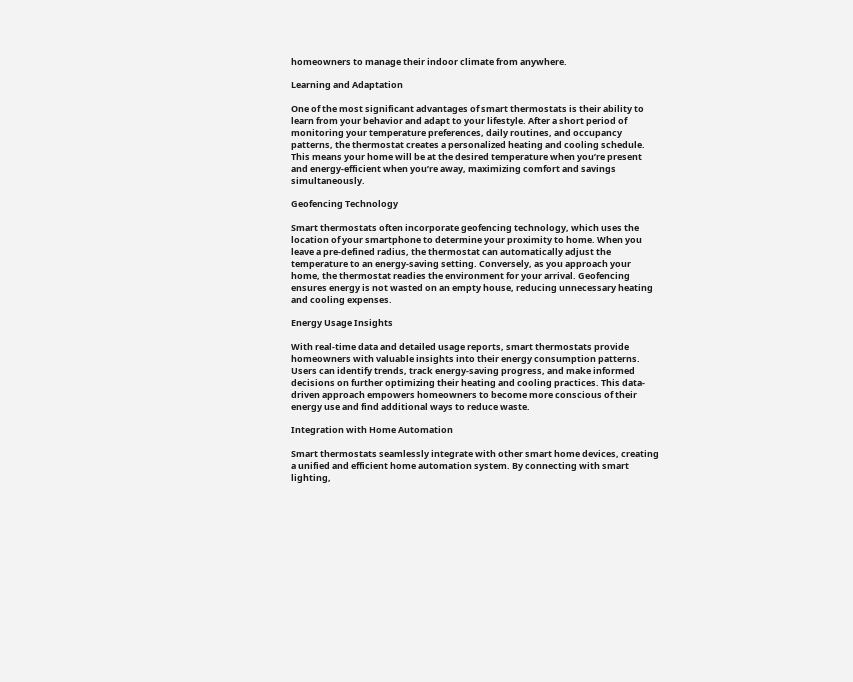homeowners to manage their indoor climate from anywhere.

Learning and Adaptation

One of the most significant advantages of smart thermostats is their ability to learn from your behavior and adapt to your lifestyle. After a short period of monitoring your temperature preferences, daily routines, and occupancy patterns, the thermostat creates a personalized heating and cooling schedule. This means your home will be at the desired temperature when you’re present and energy-efficient when you’re away, maximizing comfort and savings simultaneously.

Geofencing Technology

Smart thermostats often incorporate geofencing technology, which uses the location of your smartphone to determine your proximity to home. When you leave a pre-defined radius, the thermostat can automatically adjust the temperature to an energy-saving setting. Conversely, as you approach your home, the thermostat readies the environment for your arrival. Geofencing ensures energy is not wasted on an empty house, reducing unnecessary heating and cooling expenses.

Energy Usage Insights

With real-time data and detailed usage reports, smart thermostats provide homeowners with valuable insights into their energy consumption patterns. Users can identify trends, track energy-saving progress, and make informed decisions on further optimizing their heating and cooling practices. This data-driven approach empowers homeowners to become more conscious of their energy use and find additional ways to reduce waste.

Integration with Home Automation

Smart thermostats seamlessly integrate with other smart home devices, creating a unified and efficient home automation system. By connecting with smart lighting,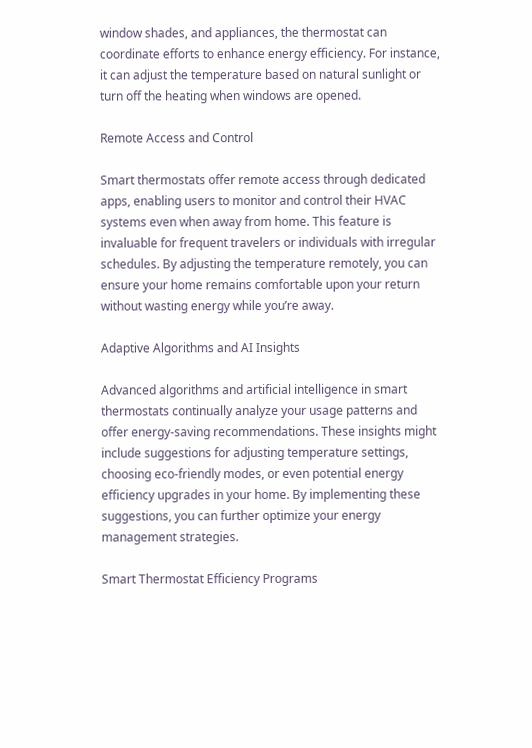window shades, and appliances, the thermostat can coordinate efforts to enhance energy efficiency. For instance, it can adjust the temperature based on natural sunlight or turn off the heating when windows are opened.

Remote Access and Control

Smart thermostats offer remote access through dedicated apps, enabling users to monitor and control their HVAC systems even when away from home. This feature is invaluable for frequent travelers or individuals with irregular schedules. By adjusting the temperature remotely, you can ensure your home remains comfortable upon your return without wasting energy while you’re away.

Adaptive Algorithms and AI Insights

Advanced algorithms and artificial intelligence in smart thermostats continually analyze your usage patterns and offer energy-saving recommendations. These insights might include suggestions for adjusting temperature settings, choosing eco-friendly modes, or even potential energy efficiency upgrades in your home. By implementing these suggestions, you can further optimize your energy management strategies.

Smart Thermostat Efficiency Programs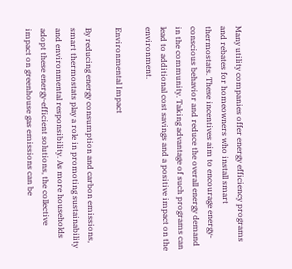Many utility companies offer energy efficiency programs and rebates for homeowners who install smart thermostats. These incentives aim to encourage energy-conscious behavior and reduce the overall energy demand in the community. Taking advantage of such programs can lead to additional cost savings and a positive impact on the environment.

Environmental Impact

By reducing energy consumption and carbon emissions, smart thermostats play a role in promoting sustainability and environmental responsibility. As more households adopt these energy-efficient solutions, the collective impact on greenhouse gas emissions can be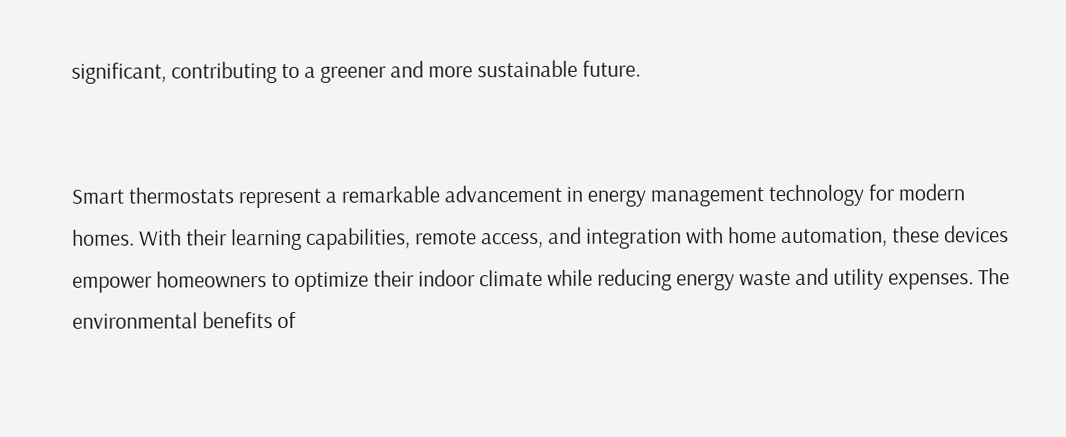significant, contributing to a greener and more sustainable future.


Smart thermostats represent a remarkable advancement in energy management technology for modern homes. With their learning capabilities, remote access, and integration with home automation, these devices empower homeowners to optimize their indoor climate while reducing energy waste and utility expenses. The environmental benefits of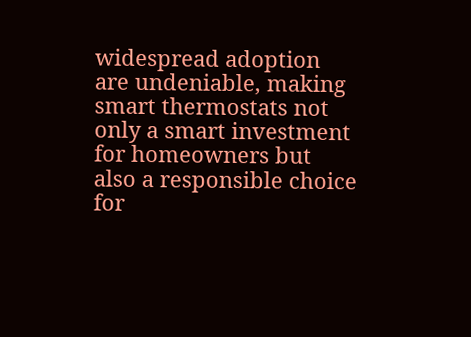widespread adoption are undeniable, making smart thermostats not only a smart investment for homeowners but also a responsible choice for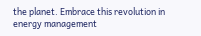the planet. Embrace this revolution in energy management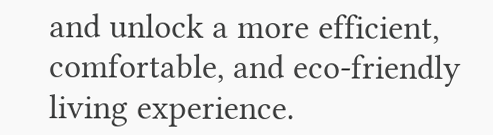and unlock a more efficient, comfortable, and eco-friendly living experience.